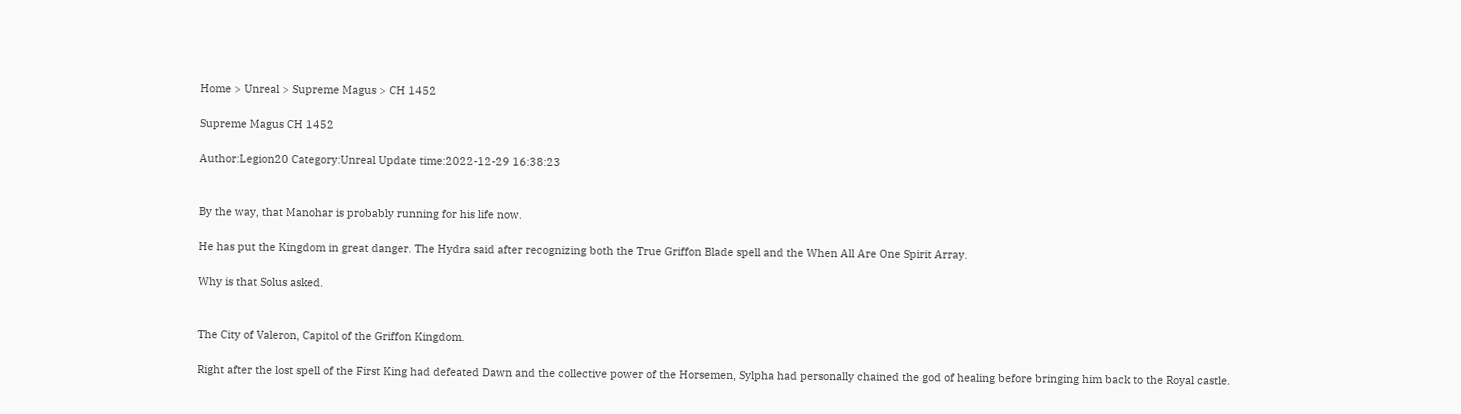Home > Unreal > Supreme Magus > CH 1452

Supreme Magus CH 1452

Author:Legion20 Category:Unreal Update time:2022-12-29 16:38:23


By the way, that Manohar is probably running for his life now.

He has put the Kingdom in great danger. The Hydra said after recognizing both the True Griffon Blade spell and the When All Are One Spirit Array.

Why is that Solus asked.


The City of Valeron, Capitol of the Griffon Kingdom.

Right after the lost spell of the First King had defeated Dawn and the collective power of the Horsemen, Sylpha had personally chained the god of healing before bringing him back to the Royal castle.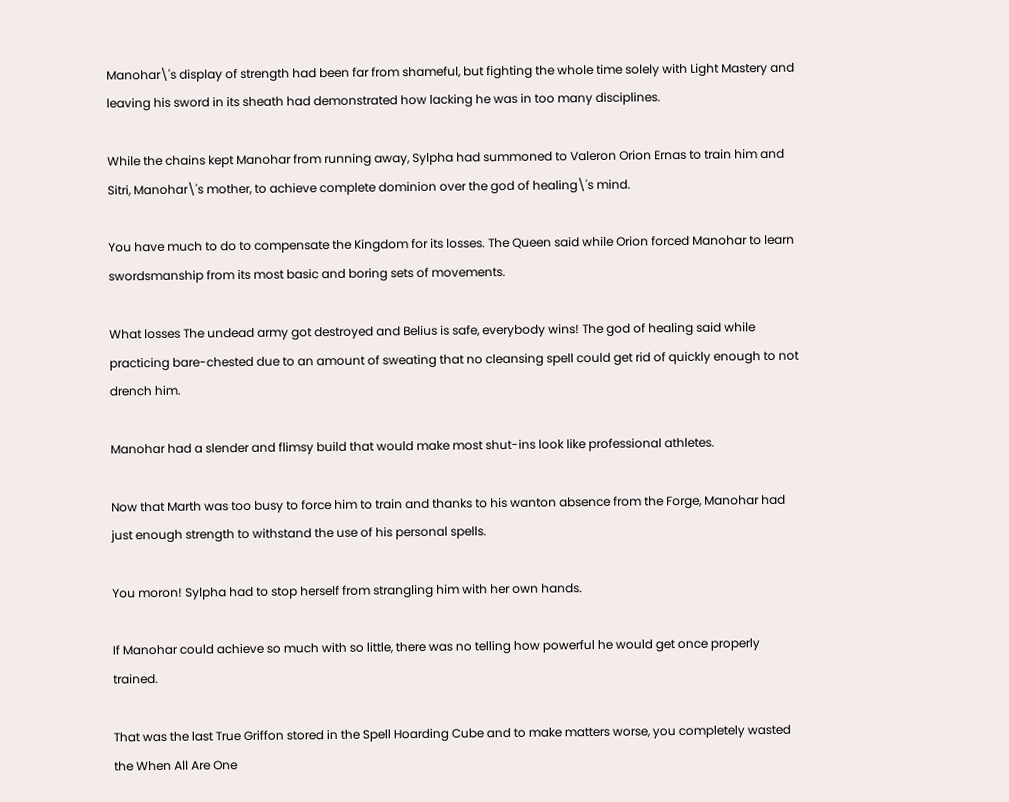Manohar\'s display of strength had been far from shameful, but fighting the whole time solely with Light Mastery and leaving his sword in its sheath had demonstrated how lacking he was in too many disciplines.

While the chains kept Manohar from running away, Sylpha had summoned to Valeron Orion Ernas to train him and Sitri, Manohar\'s mother, to achieve complete dominion over the god of healing\'s mind.

You have much to do to compensate the Kingdom for its losses. The Queen said while Orion forced Manohar to learn swordsmanship from its most basic and boring sets of movements.

What losses The undead army got destroyed and Belius is safe, everybody wins! The god of healing said while practicing bare-chested due to an amount of sweating that no cleansing spell could get rid of quickly enough to not drench him.

Manohar had a slender and flimsy build that would make most shut-ins look like professional athletes.

Now that Marth was too busy to force him to train and thanks to his wanton absence from the Forge, Manohar had just enough strength to withstand the use of his personal spells.

You moron! Sylpha had to stop herself from strangling him with her own hands.

If Manohar could achieve so much with so little, there was no telling how powerful he would get once properly trained.

That was the last True Griffon stored in the Spell Hoarding Cube and to make matters worse, you completely wasted the When All Are One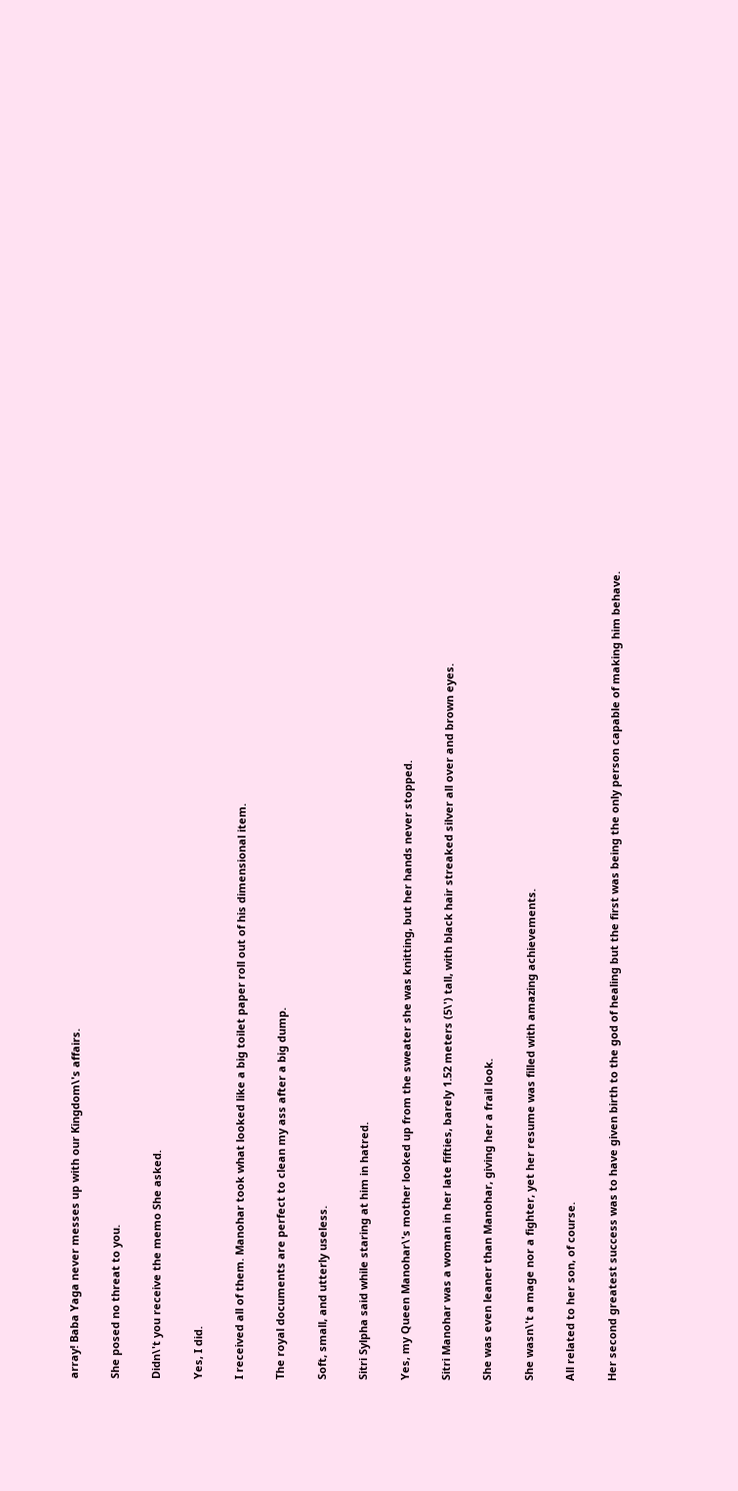array! Baba Yaga never messes up with our Kingdom\'s affairs.

She posed no threat to you.

Didn\'t you receive the memo She asked.

Yes, I did.

I received all of them. Manohar took what looked like a big toilet paper roll out of his dimensional item.

The royal documents are perfect to clean my ass after a big dump.

Soft, small, and utterly useless.

Sitri Sylpha said while staring at him in hatred.

Yes, my Queen Manohar\'s mother looked up from the sweater she was knitting, but her hands never stopped.

Sitri Manohar was a woman in her late fifties, barely 1.52 meters (5\') tall, with black hair streaked silver all over and brown eyes.

She was even leaner than Manohar, giving her a frail look.

She wasn\'t a mage nor a fighter, yet her resume was filled with amazing achievements.

All related to her son, of course.

Her second greatest success was to have given birth to the god of healing but the first was being the only person capable of making him behave.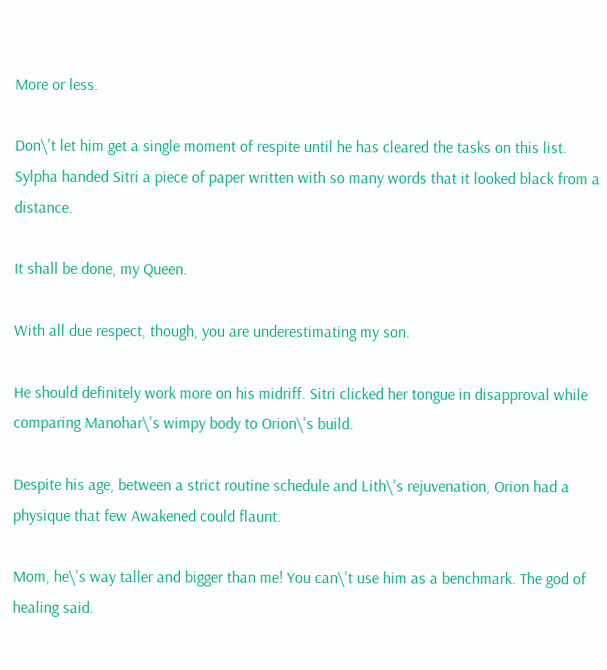More or less.

Don\'t let him get a single moment of respite until he has cleared the tasks on this list. Sylpha handed Sitri a piece of paper written with so many words that it looked black from a distance.

It shall be done, my Queen.

With all due respect, though, you are underestimating my son.

He should definitely work more on his midriff. Sitri clicked her tongue in disapproval while comparing Manohar\'s wimpy body to Orion\'s build.

Despite his age, between a strict routine schedule and Lith\'s rejuvenation, Orion had a physique that few Awakened could flaunt.

Mom, he\'s way taller and bigger than me! You can\'t use him as a benchmark. The god of healing said.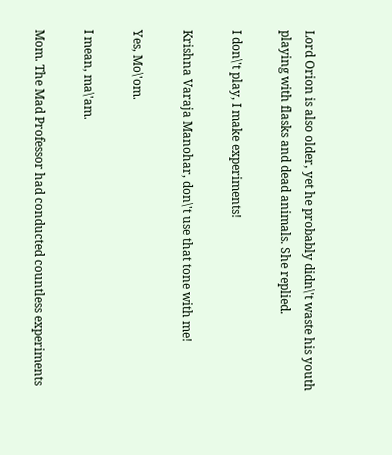Lord Orion is also older, yet he probably didn\'t waste his youth playing with flasks and dead animals. She replied.

I don\'t play, I make experiments!

Krishna Varaja Manohar, don\'t use that tone with me!

Yes, Mo\'om.

I mean, ma\'am.

Mom. The Mad Professor had conducted countless experiments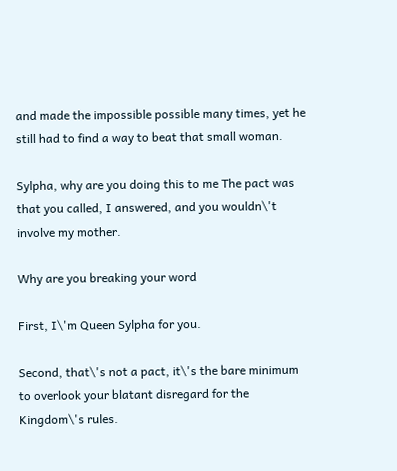and made the impossible possible many times, yet he still had to find a way to beat that small woman.

Sylpha, why are you doing this to me The pact was that you called, I answered, and you wouldn\'t involve my mother.

Why are you breaking your word

First, I\'m Queen Sylpha for you.

Second, that\'s not a pact, it\'s the bare minimum to overlook your blatant disregard for the Kingdom\'s rules.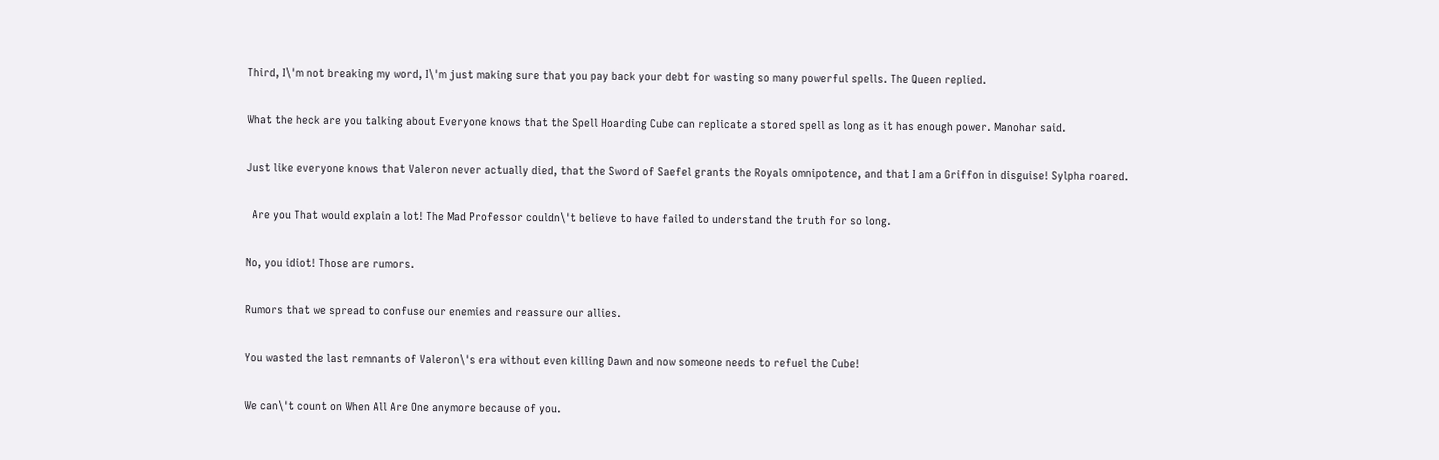Third, I\'m not breaking my word, I\'m just making sure that you pay back your debt for wasting so many powerful spells. The Queen replied.

What the heck are you talking about Everyone knows that the Spell Hoarding Cube can replicate a stored spell as long as it has enough power. Manohar said.

Just like everyone knows that Valeron never actually died, that the Sword of Saefel grants the Royals omnipotence, and that I am a Griffon in disguise! Sylpha roared.

  Are you That would explain a lot! The Mad Professor couldn\'t believe to have failed to understand the truth for so long.

No, you idiot! Those are rumors.

Rumors that we spread to confuse our enemies and reassure our allies.

You wasted the last remnants of Valeron\'s era without even killing Dawn and now someone needs to refuel the Cube!

We can\'t count on When All Are One anymore because of you.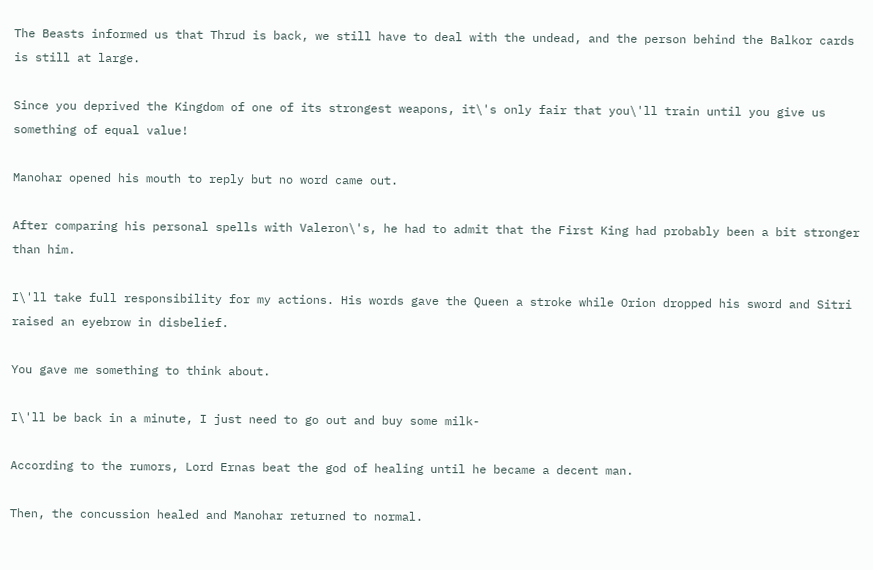The Beasts informed us that Thrud is back, we still have to deal with the undead, and the person behind the Balkor cards is still at large.

Since you deprived the Kingdom of one of its strongest weapons, it\'s only fair that you\'ll train until you give us something of equal value!

Manohar opened his mouth to reply but no word came out.

After comparing his personal spells with Valeron\'s, he had to admit that the First King had probably been a bit stronger than him.

I\'ll take full responsibility for my actions. His words gave the Queen a stroke while Orion dropped his sword and Sitri raised an eyebrow in disbelief.

You gave me something to think about.

I\'ll be back in a minute, I just need to go out and buy some milk-

According to the rumors, Lord Ernas beat the god of healing until he became a decent man.

Then, the concussion healed and Manohar returned to normal.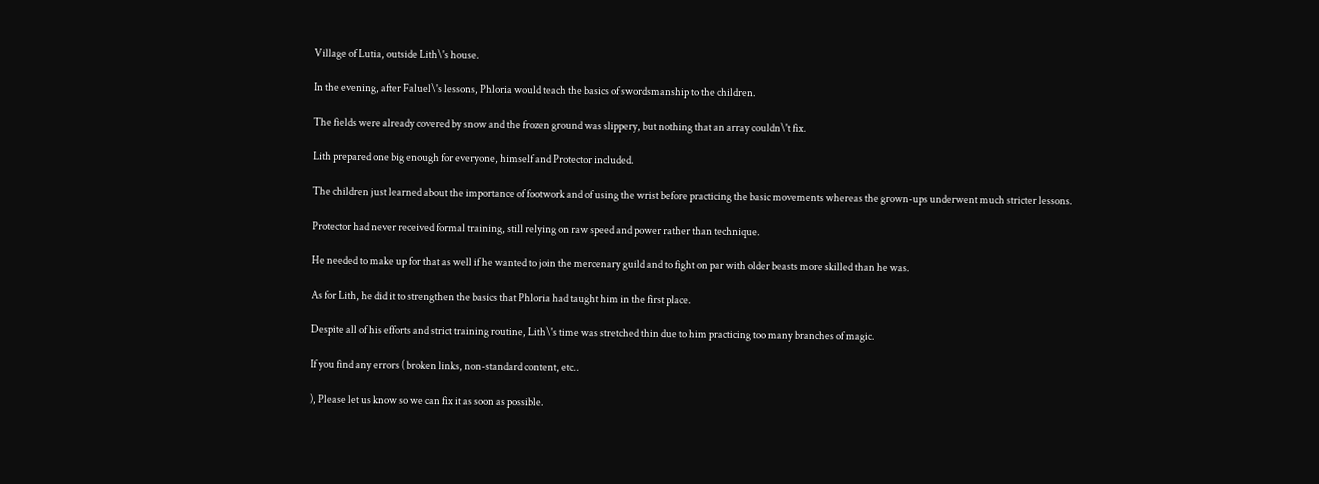Village of Lutia, outside Lith\'s house.

In the evening, after Faluel\'s lessons, Phloria would teach the basics of swordsmanship to the children.

The fields were already covered by snow and the frozen ground was slippery, but nothing that an array couldn\'t fix.

Lith prepared one big enough for everyone, himself and Protector included.

The children just learned about the importance of footwork and of using the wrist before practicing the basic movements whereas the grown-ups underwent much stricter lessons.

Protector had never received formal training, still relying on raw speed and power rather than technique.

He needed to make up for that as well if he wanted to join the mercenary guild and to fight on par with older beasts more skilled than he was.

As for Lith, he did it to strengthen the basics that Phloria had taught him in the first place.

Despite all of his efforts and strict training routine, Lith\'s time was stretched thin due to him practicing too many branches of magic.

If you find any errors ( broken links, non-standard content, etc..

), Please let us know so we can fix it as soon as possible.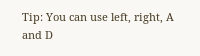Tip: You can use left, right, A and D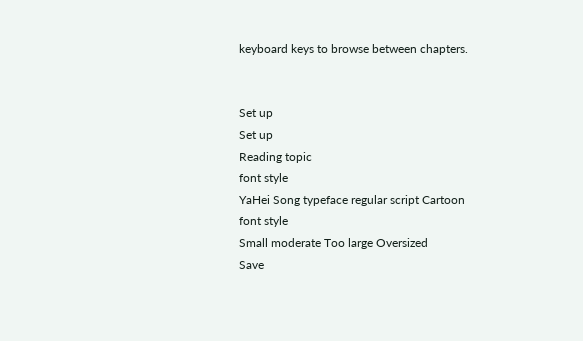keyboard keys to browse between chapters.


Set up
Set up
Reading topic
font style
YaHei Song typeface regular script Cartoon
font style
Small moderate Too large Oversized
Save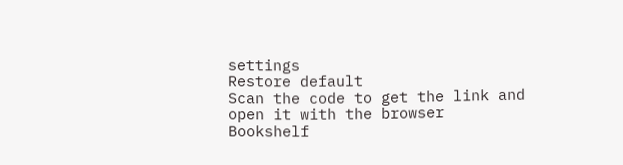settings
Restore default
Scan the code to get the link and open it with the browser
Bookshelf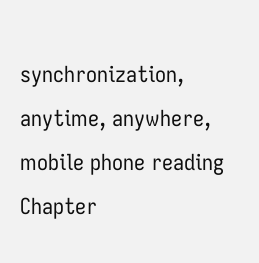synchronization, anytime, anywhere, mobile phone reading
Chapter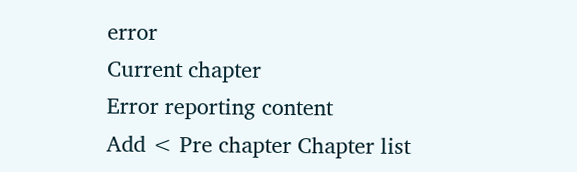error
Current chapter
Error reporting content
Add < Pre chapter Chapter list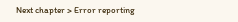Next chapter > Error reporting